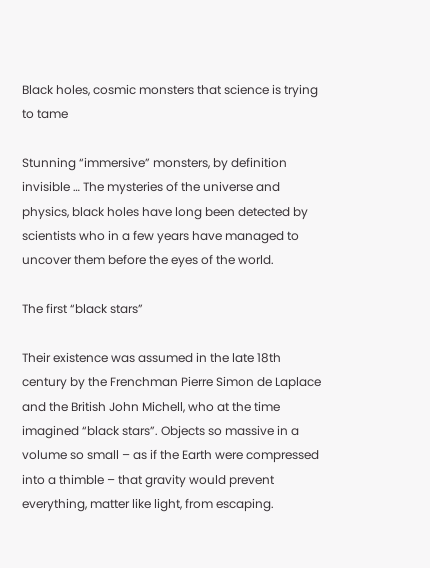Black holes, cosmic monsters that science is trying to tame

Stunning “immersive” monsters, by definition invisible … The mysteries of the universe and physics, black holes have long been detected by scientists who in a few years have managed to uncover them before the eyes of the world.

The first “black stars”

Their existence was assumed in the late 18th century by the Frenchman Pierre Simon de Laplace and the British John Michell, who at the time imagined “black stars”. Objects so massive in a volume so small – as if the Earth were compressed into a thimble – that gravity would prevent everything, matter like light, from escaping.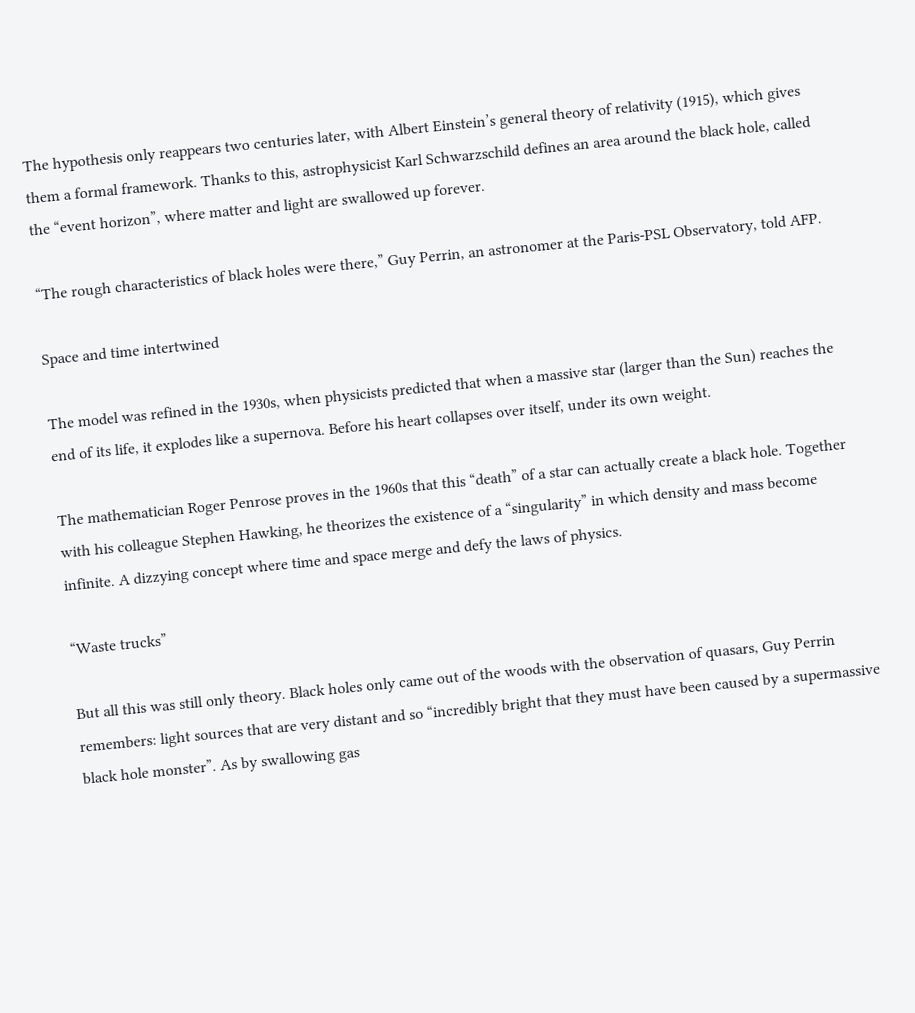The hypothesis only reappears two centuries later, with Albert Einstein’s general theory of relativity (1915), which gives them a formal framework. Thanks to this, astrophysicist Karl Schwarzschild defines an area around the black hole, called the “event horizon”, where matter and light are swallowed up forever.

“The rough characteristics of black holes were there,” Guy Perrin, an astronomer at the Paris-PSL Observatory, told AFP.

Space and time intertwined

The model was refined in the 1930s, when physicists predicted that when a massive star (larger than the Sun) reaches the end of its life, it explodes like a supernova. Before his heart collapses over itself, under its own weight.

The mathematician Roger Penrose proves in the 1960s that this “death” of a star can actually create a black hole. Together with his colleague Stephen Hawking, he theorizes the existence of a “singularity” in which density and mass become infinite. A dizzying concept where time and space merge and defy the laws of physics.

“Waste trucks”

But all this was still only theory. Black holes only came out of the woods with the observation of quasars, Guy Perrin remembers: light sources that are very distant and so “incredibly bright that they must have been caused by a supermassive black hole monster”. As by swallowing gas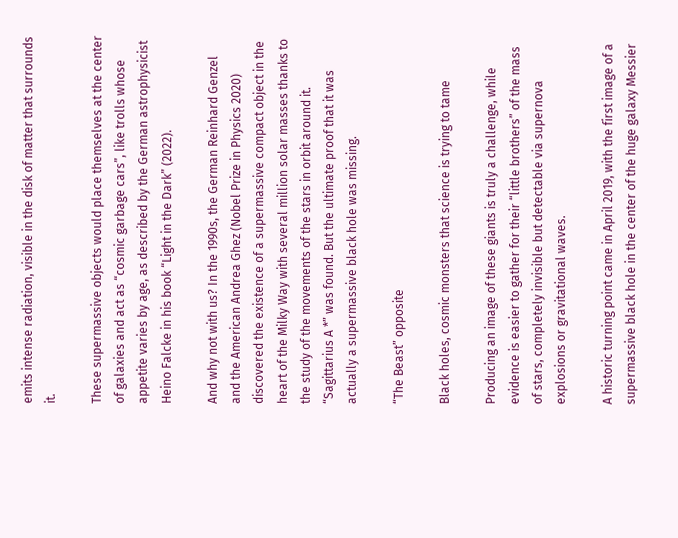emits intense radiation, visible in the disk of matter that surrounds it.

These supermassive objects would place themselves at the center of galaxies and act as “cosmic garbage cars”, like trolls whose appetite varies by age, as described by the German astrophysicist Heino Falcke in his book “Light in the Dark” (2022).

And why not with us? In the 1990s, the German Reinhard Genzel and the American Andrea Ghez (Nobel Prize in Physics 2020) discovered the existence of a supermassive compact object in the heart of the Milky Way with several million solar masses thanks to the study of the movements of the stars in orbit around it. “Sagittarius A *” was found. But the ultimate proof that it was actually a supermassive black hole was missing.

“The Beast” opposite

Black holes, cosmic monsters that science is trying to tame

Producing an image of these giants is truly a challenge, while evidence is easier to gather for their “little brothers” of the mass of stars, completely invisible but detectable via supernova explosions or gravitational waves.

A historic turning point came in April 2019, with the first image of a supermassive black hole in the center of the huge galaxy Messier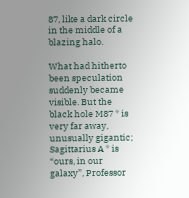87, like a dark circle in the middle of a blazing halo.

What had hitherto been speculation suddenly became visible. But the black hole M87 * is very far away, unusually gigantic; Sagittarius A * is “ours, in our galaxy”, Professor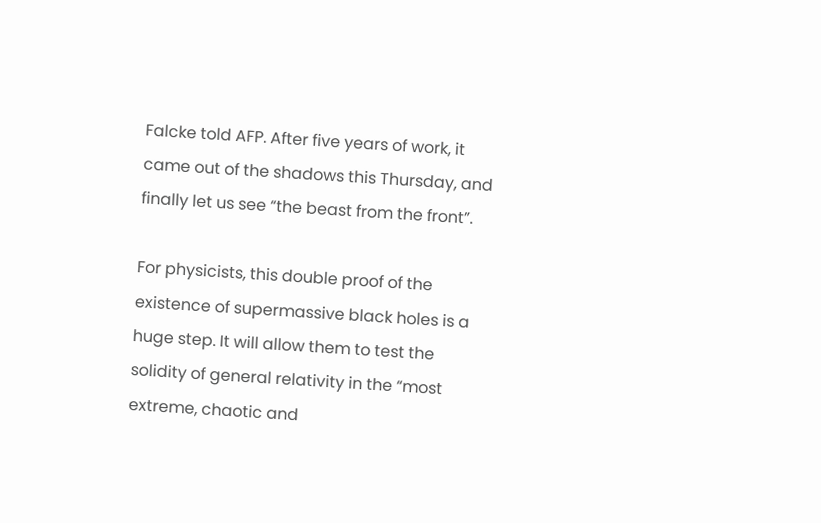Falcke told AFP. After five years of work, it came out of the shadows this Thursday, and finally let us see “the beast from the front”.

For physicists, this double proof of the existence of supermassive black holes is a huge step. It will allow them to test the solidity of general relativity in the “most extreme, chaotic and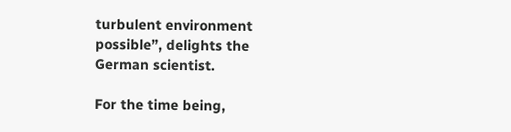turbulent environment possible”, delights the German scientist.

For the time being,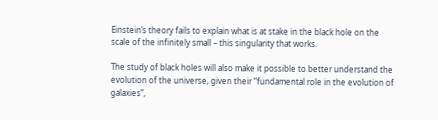Einstein’s theory fails to explain what is at stake in the black hole on the scale of the infinitely small – this singularity that works.

The study of black holes will also make it possible to better understand the evolution of the universe, given their “fundamental role in the evolution of galaxies”,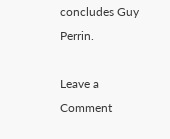concludes Guy Perrin.

Leave a Comment